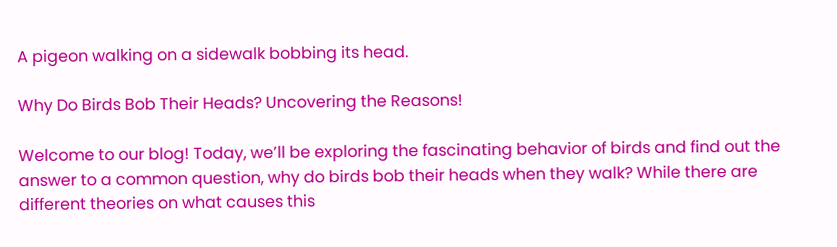A pigeon walking on a sidewalk bobbing its head.

Why Do Birds Bob Their Heads? Uncovering the Reasons!

Welcome to our blog! Today, we’ll be exploring the fascinating behavior of birds and find out the answer to a common question, why do birds bob their heads when they walk? While there are different theories on what causes this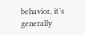behavior, it’s generally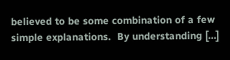believed to be some combination of a few simple explanations.  By understanding […]